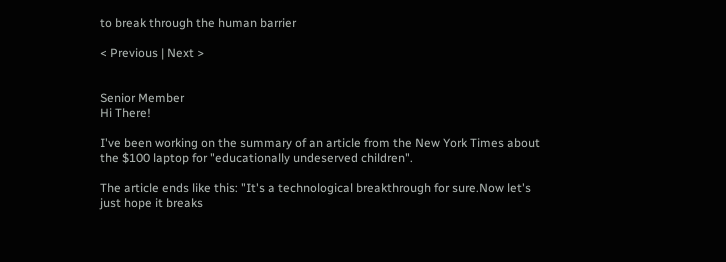to break through the human barrier

< Previous | Next >


Senior Member
Hi There!

I've been working on the summary of an article from the New York Times about the $100 laptop for "educationally undeserved children".

The article ends like this: "It's a technological breakthrough for sure.Now let's just hope it breaks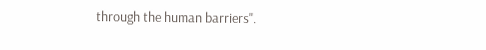through the human barriers".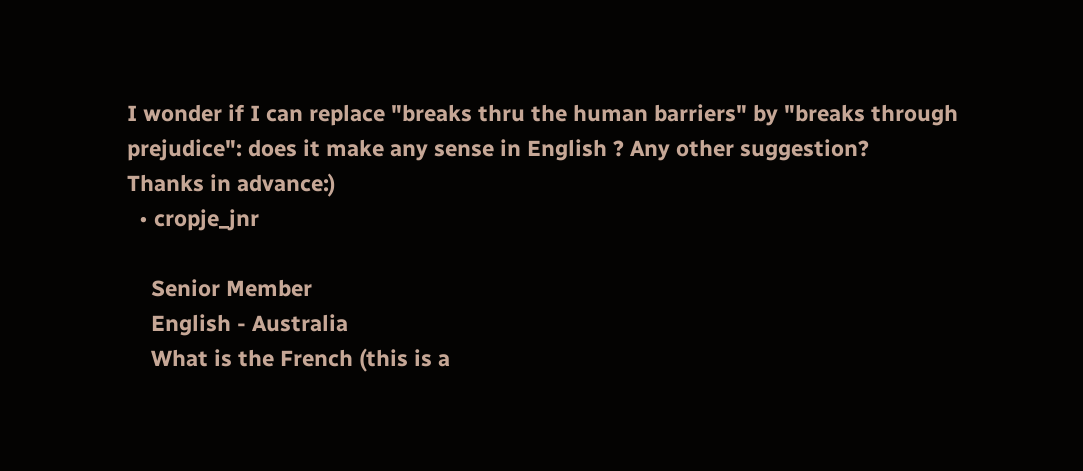I wonder if I can replace "breaks thru the human barriers" by "breaks through prejudice": does it make any sense in English ? Any other suggestion?
Thanks in advance:)
  • cropje_jnr

    Senior Member
    English - Australia
    What is the French (this is a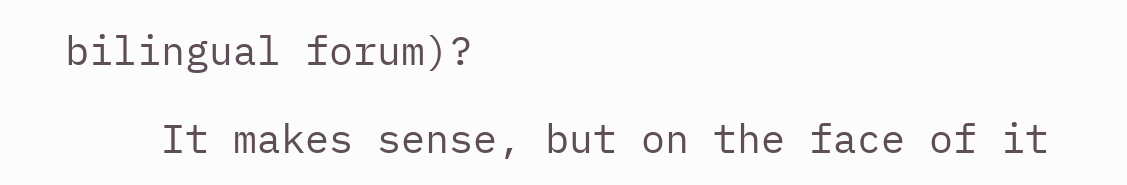bilingual forum)?

    It makes sense, but on the face of it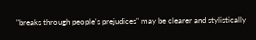"breaks through people's prejudices" may be clearer and stylistically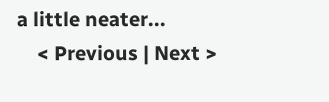a little neater...
    < Previous | Next >